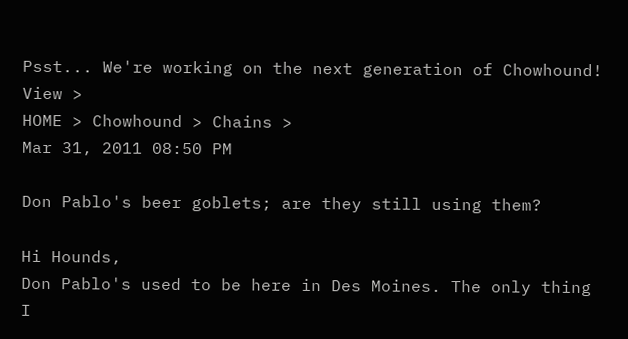Psst... We're working on the next generation of Chowhound! View >
HOME > Chowhound > Chains >
Mar 31, 2011 08:50 PM

Don Pablo's beer goblets; are they still using them?

Hi Hounds,
Don Pablo's used to be here in Des Moines. The only thing I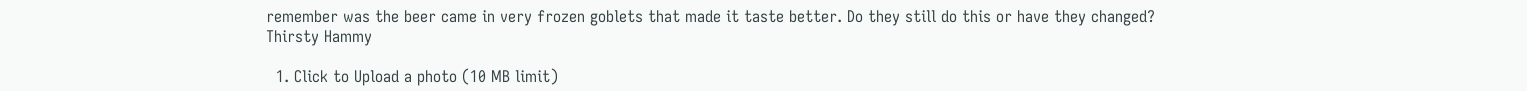remember was the beer came in very frozen goblets that made it taste better. Do they still do this or have they changed?
Thirsty Hammy

  1. Click to Upload a photo (10 MB limit)